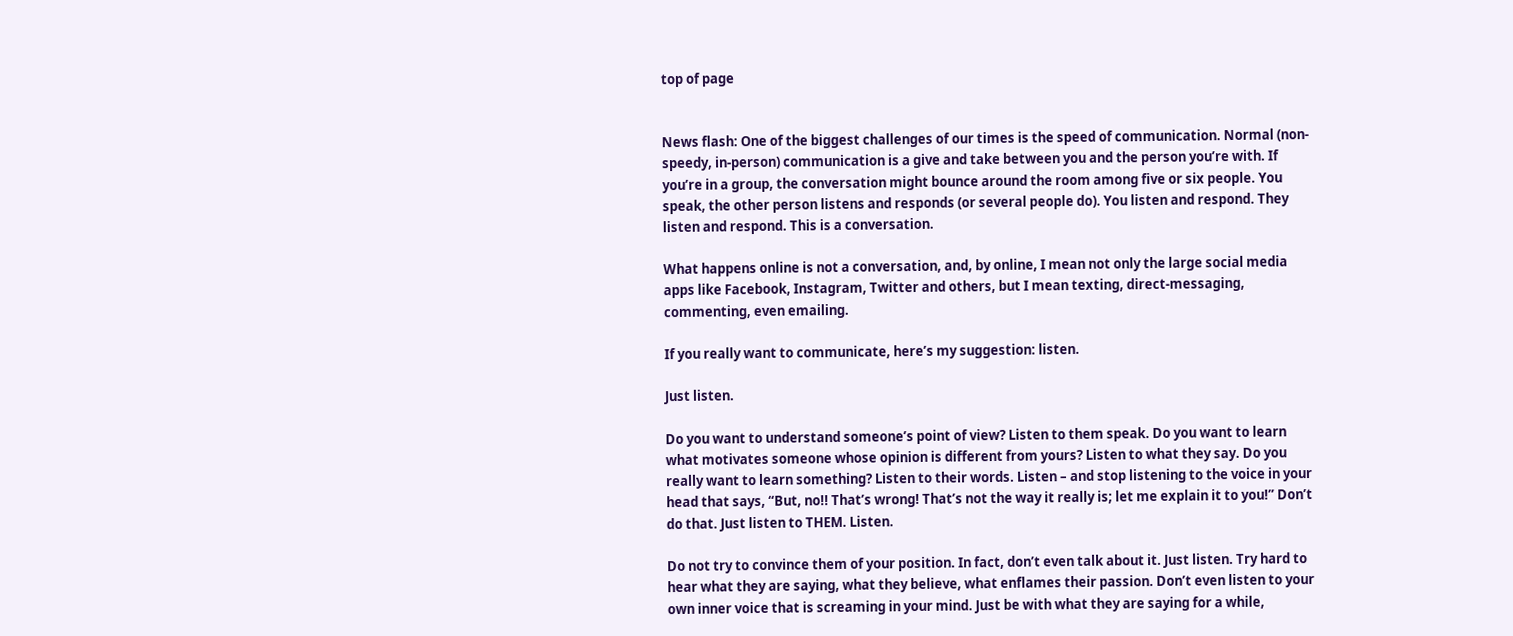top of page


News flash: One of the biggest challenges of our times is the speed of communication. Normal (non-speedy, in-person) communication is a give and take between you and the person you’re with. If you’re in a group, the conversation might bounce around the room among five or six people. You speak, the other person listens and responds (or several people do). You listen and respond. They listen and respond. This is a conversation.

What happens online is not a conversation, and, by online, I mean not only the large social media apps like Facebook, Instagram, Twitter and others, but I mean texting, direct-messaging, commenting, even emailing.

If you really want to communicate, here’s my suggestion: listen.

Just listen.

Do you want to understand someone’s point of view? Listen to them speak. Do you want to learn what motivates someone whose opinion is different from yours? Listen to what they say. Do you really want to learn something? Listen to their words. Listen – and stop listening to the voice in your head that says, “But, no!! That’s wrong! That’s not the way it really is; let me explain it to you!” Don’t do that. Just listen to THEM. Listen.

Do not try to convince them of your position. In fact, don’t even talk about it. Just listen. Try hard to hear what they are saying, what they believe, what enflames their passion. Don’t even listen to your own inner voice that is screaming in your mind. Just be with what they are saying for a while,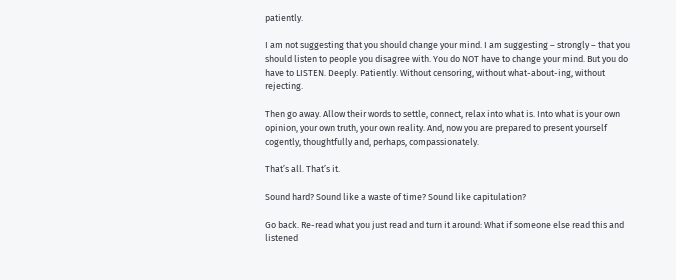patiently.

I am not suggesting that you should change your mind. I am suggesting – strongly – that you should listen to people you disagree with. You do NOT have to change your mind. But you do have to LISTEN. Deeply. Patiently. Without censoring, without what-about-ing, without rejecting.

Then go away. Allow their words to settle, connect, relax into what is. Into what is your own opinion, your own truth, your own reality. And, now you are prepared to present yourself cogently, thoughtfully and, perhaps, compassionately.

That’s all. That’s it.

Sound hard? Sound like a waste of time? Sound like capitulation?

Go back. Re-read what you just read and turn it around: What if someone else read this and listened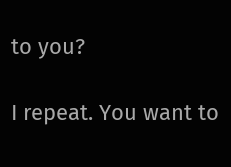to you?

I repeat. You want to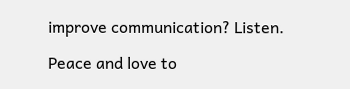improve communication? Listen.

Peace and love to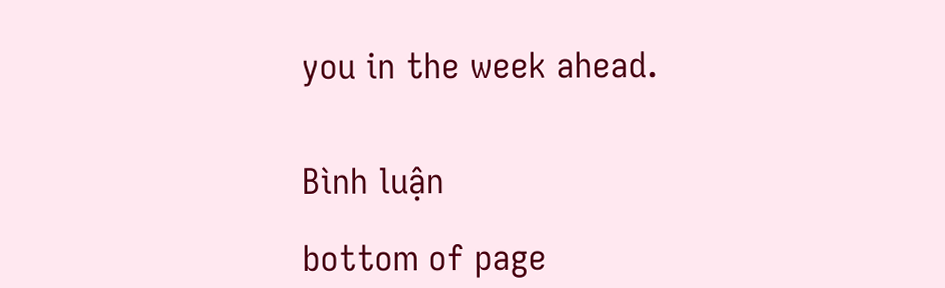you in the week ahead.


Bình luận

bottom of page